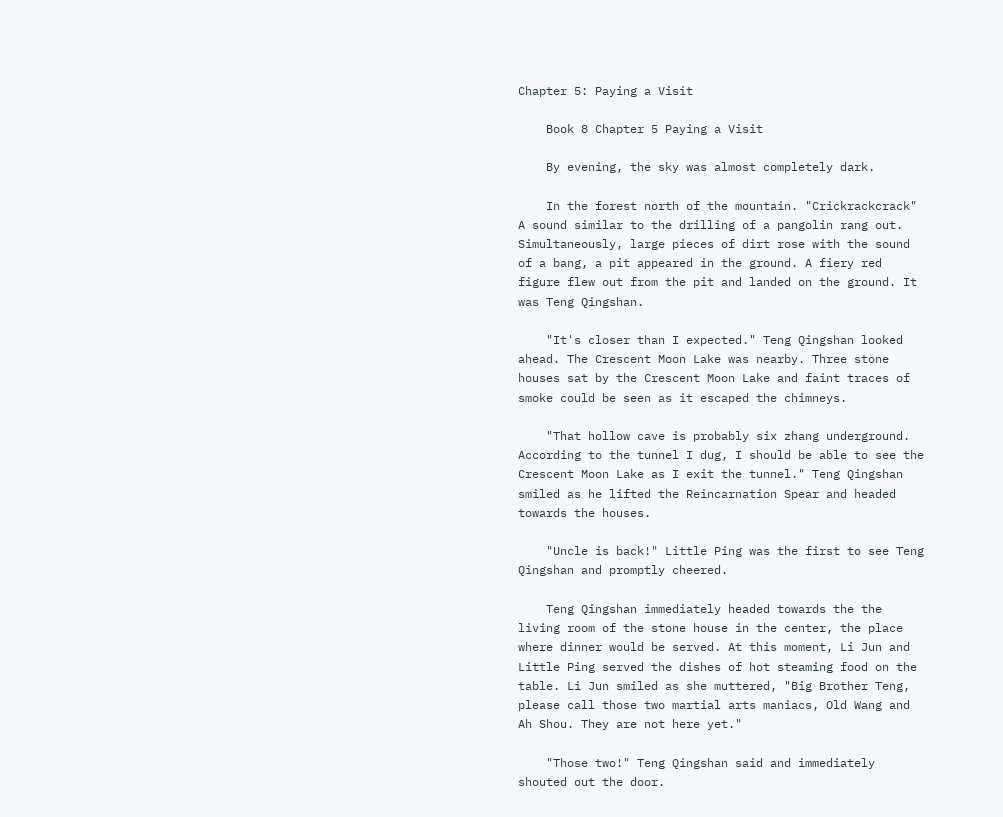Chapter 5: Paying a Visit

    Book 8 Chapter 5 Paying a Visit

    By evening, the sky was almost completely dark.

    In the forest north of the mountain. "Crickrackcrack" A sound similar to the drilling of a pangolin rang out. Simultaneously, large pieces of dirt rose with the sound of a bang, a pit appeared in the ground. A fiery red figure flew out from the pit and landed on the ground. It was Teng Qingshan.

    "It's closer than I expected." Teng Qingshan looked ahead. The Crescent Moon Lake was nearby. Three stone houses sat by the Crescent Moon Lake and faint traces of smoke could be seen as it escaped the chimneys.

    "That hollow cave is probably six zhang underground. According to the tunnel I dug, I should be able to see the Crescent Moon Lake as I exit the tunnel." Teng Qingshan smiled as he lifted the Reincarnation Spear and headed towards the houses.

    "Uncle is back!" Little Ping was the first to see Teng Qingshan and promptly cheered.

    Teng Qingshan immediately headed towards the the living room of the stone house in the center, the place where dinner would be served. At this moment, Li Jun and Little Ping served the dishes of hot steaming food on the table. Li Jun smiled as she muttered, "Big Brother Teng, please call those two martial arts maniacs, Old Wang and Ah Shou. They are not here yet."

    "Those two!" Teng Qingshan said and immediately shouted out the door.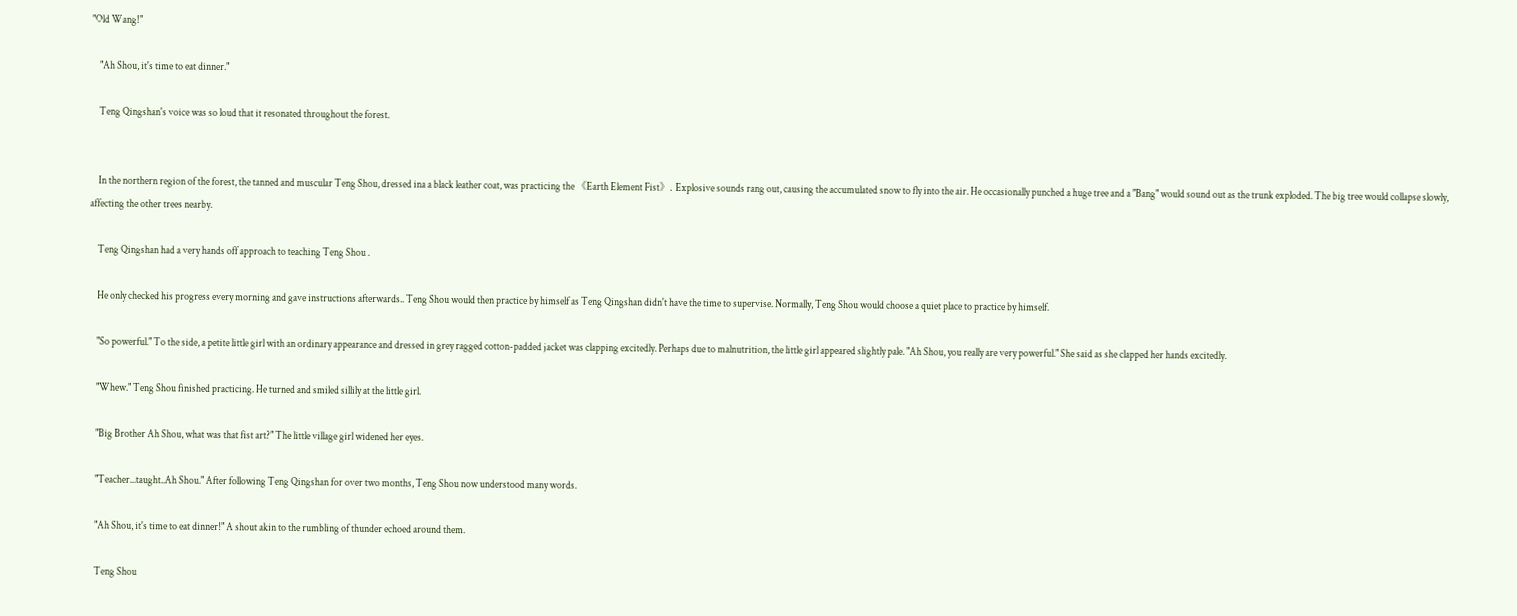"Old Wang!"

    "Ah Shou, it's time to eat dinner."

    Teng Qingshan's voice was so loud that it resonated throughout the forest.


    In the northern region of the forest, the tanned and muscular Teng Shou, dressed ina a black leather coat, was practicing the 《Earth Element Fist》. Explosive sounds rang out, causing the accumulated snow to fly into the air. He occasionally punched a huge tree and a "Bang" would sound out as the trunk exploded. The big tree would collapse slowly, affecting the other trees nearby.

    Teng Qingshan had a very hands off approach to teaching Teng Shou .

    He only checked his progress every morning and gave instructions afterwards.. Teng Shou would then practice by himself as Teng Qingshan didn't have the time to supervise. Normally, Teng Shou would choose a quiet place to practice by himself.

    "So powerful." To the side, a petite little girl with an ordinary appearance and dressed in grey ragged cotton-padded jacket was clapping excitedly. Perhaps due to malnutrition, the little girl appeared slightly pale. "Ah Shou, you really are very powerful." She said as she clapped her hands excitedly.

    "Whew." Teng Shou finished practicing. He turned and smiled sillily at the little girl.

    "Big Brother Ah Shou, what was that fist art?" The little village girl widened her eyes.

    "Teacher...taught..Ah Shou." After following Teng Qingshan for over two months, Teng Shou now understood many words.

    "Ah Shou, it's time to eat dinner!" A shout akin to the rumbling of thunder echoed around them.

    Teng Shou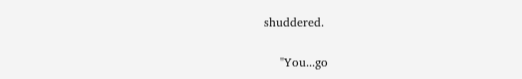shuddered.

    "You...go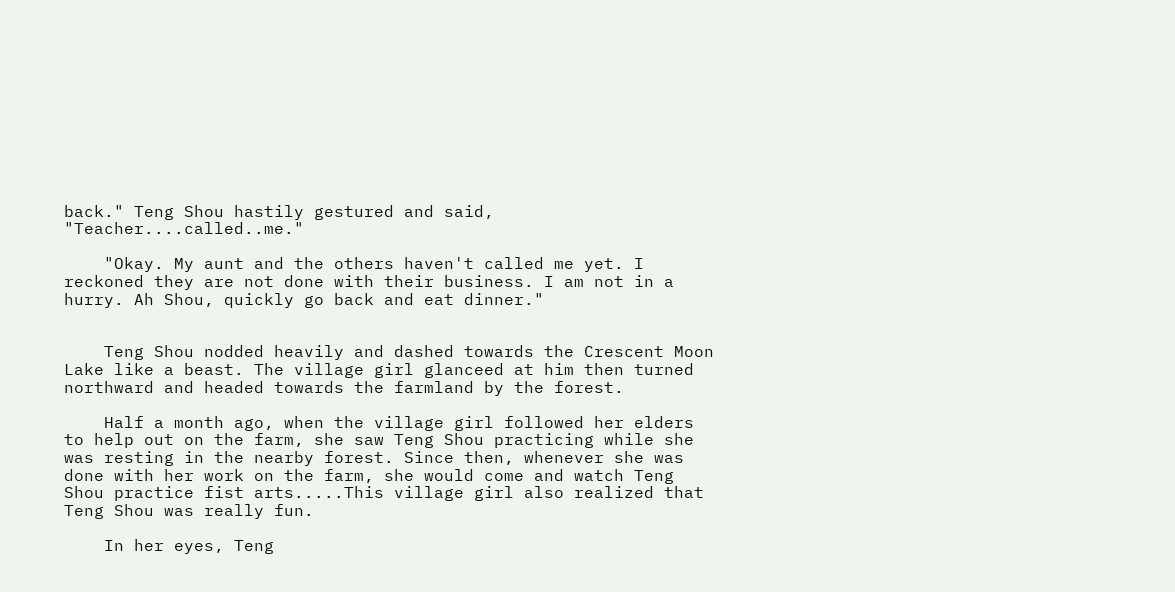back." Teng Shou hastily gestured and said, "Teacher....called..me."

    "Okay. My aunt and the others haven't called me yet. I reckoned they are not done with their business. I am not in a hurry. Ah Shou, quickly go back and eat dinner."


    Teng Shou nodded heavily and dashed towards the Crescent Moon Lake like a beast. The village girl glanceed at him then turned northward and headed towards the farmland by the forest.

    Half a month ago, when the village girl followed her elders to help out on the farm, she saw Teng Shou practicing while she was resting in the nearby forest. Since then, whenever she was done with her work on the farm, she would come and watch Teng Shou practice fist arts.....This village girl also realized that Teng Shou was really fun.

    In her eyes, Teng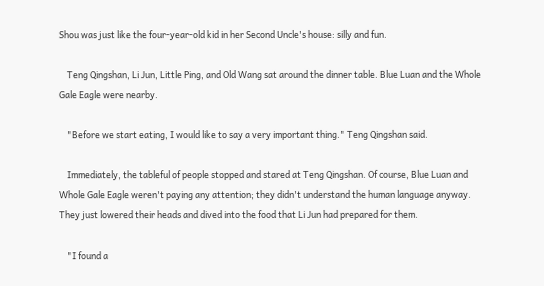Shou was just like the four-year-old kid in her Second Uncle's house: silly and fun.

    Teng Qingshan, Li Jun, Little Ping, and Old Wang sat around the dinner table. Blue Luan and the Whole Gale Eagle were nearby.

    "Before we start eating, I would like to say a very important thing." Teng Qingshan said.

    Immediately, the tableful of people stopped and stared at Teng Qingshan. Of course, Blue Luan and Whole Gale Eagle weren't paying any attention; they didn't understand the human language anyway. They just lowered their heads and dived into the food that Li Jun had prepared for them.

    "I found a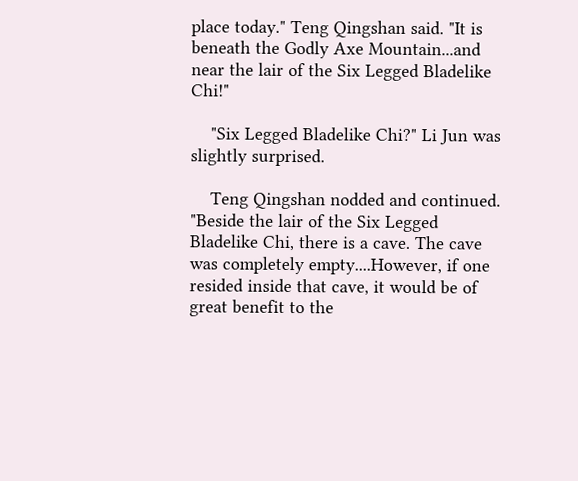place today." Teng Qingshan said. "It is beneath the Godly Axe Mountain...and near the lair of the Six Legged Bladelike Chi!"

    "Six Legged Bladelike Chi?" Li Jun was slightly surprised.

    Teng Qingshan nodded and continued. "Beside the lair of the Six Legged Bladelike Chi, there is a cave. The cave was completely empty....However, if one resided inside that cave, it would be of great benefit to the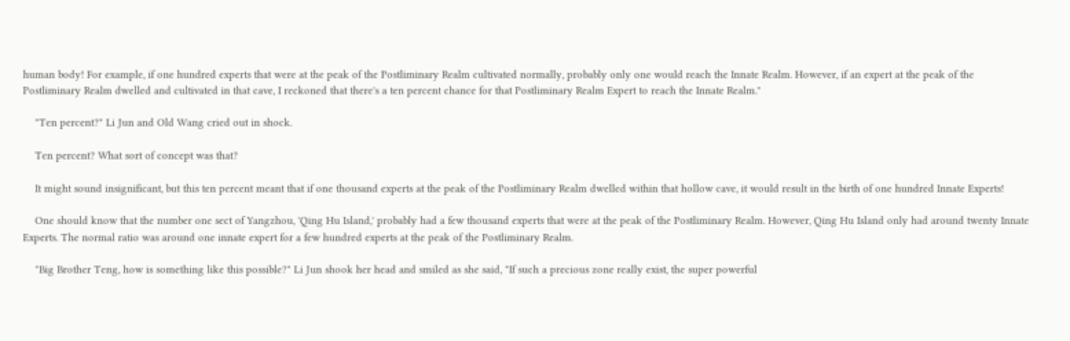human body! For example, if one hundred experts that were at the peak of the Postliminary Realm cultivated normally, probably only one would reach the Innate Realm. However, if an expert at the peak of the Postliminary Realm dwelled and cultivated in that cave, I reckoned that there's a ten percent chance for that Postliminary Realm Expert to reach the Innate Realm."

    "Ten percent?" Li Jun and Old Wang cried out in shock.

    Ten percent? What sort of concept was that?

    It might sound insignificant, but this ten percent meant that if one thousand experts at the peak of the Postliminary Realm dwelled within that hollow cave, it would result in the birth of one hundred Innate Experts!

    One should know that the number one sect of Yangzhou, 'Qing Hu Island,' probably had a few thousand experts that were at the peak of the Postliminary Realm. However, Qing Hu Island only had around twenty Innate Experts. The normal ratio was around one innate expert for a few hundred experts at the peak of the Postliminary Realm.

    "Big Brother Teng, how is something like this possible?" Li Jun shook her head and smiled as she said, "If such a precious zone really exist, the super powerful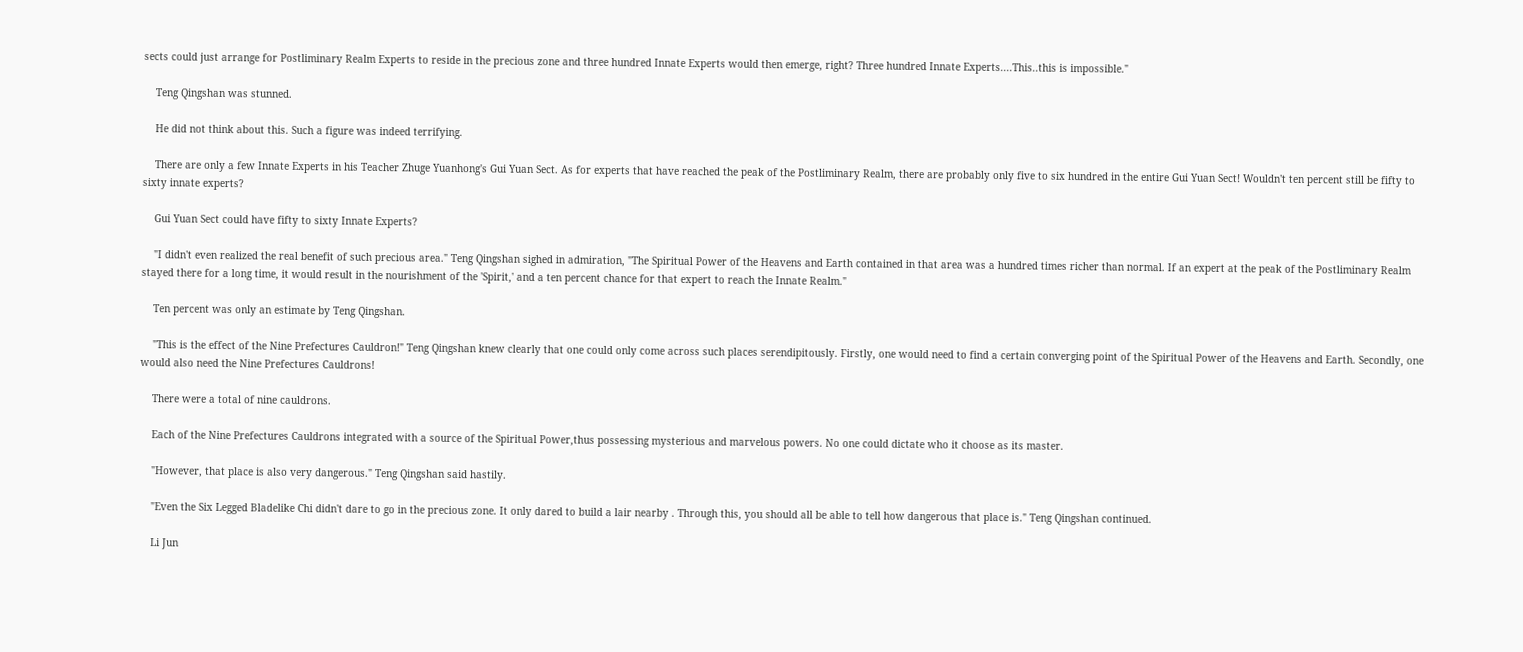sects could just arrange for Postliminary Realm Experts to reside in the precious zone and three hundred Innate Experts would then emerge, right? Three hundred Innate Experts....This..this is impossible."

    Teng Qingshan was stunned.

    He did not think about this. Such a figure was indeed terrifying.

    There are only a few Innate Experts in his Teacher Zhuge Yuanhong's Gui Yuan Sect. As for experts that have reached the peak of the Postliminary Realm, there are probably only five to six hundred in the entire Gui Yuan Sect! Wouldn't ten percent still be fifty to sixty innate experts?

    Gui Yuan Sect could have fifty to sixty Innate Experts?

    "I didn't even realized the real benefit of such precious area." Teng Qingshan sighed in admiration, "The Spiritual Power of the Heavens and Earth contained in that area was a hundred times richer than normal. If an expert at the peak of the Postliminary Realm stayed there for a long time, it would result in the nourishment of the 'Spirit,' and a ten percent chance for that expert to reach the Innate Realm."

    Ten percent was only an estimate by Teng Qingshan.

    "This is the effect of the Nine Prefectures Cauldron!" Teng Qingshan knew clearly that one could only come across such places serendipitously. Firstly, one would need to find a certain converging point of the Spiritual Power of the Heavens and Earth. Secondly, one would also need the Nine Prefectures Cauldrons!

    There were a total of nine cauldrons.

    Each of the Nine Prefectures Cauldrons integrated with a source of the Spiritual Power,thus possessing mysterious and marvelous powers. No one could dictate who it choose as its master.

    "However, that place is also very dangerous." Teng Qingshan said hastily.

    "Even the Six Legged Bladelike Chi didn't dare to go in the precious zone. It only dared to build a lair nearby . Through this, you should all be able to tell how dangerous that place is." Teng Qingshan continued.

    Li Jun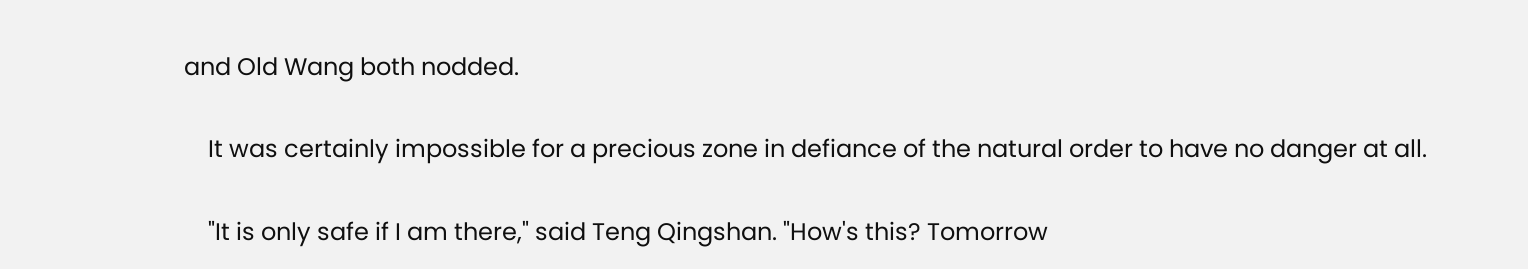and Old Wang both nodded.

    It was certainly impossible for a precious zone in defiance of the natural order to have no danger at all.

    "It is only safe if I am there," said Teng Qingshan. "How's this? Tomorrow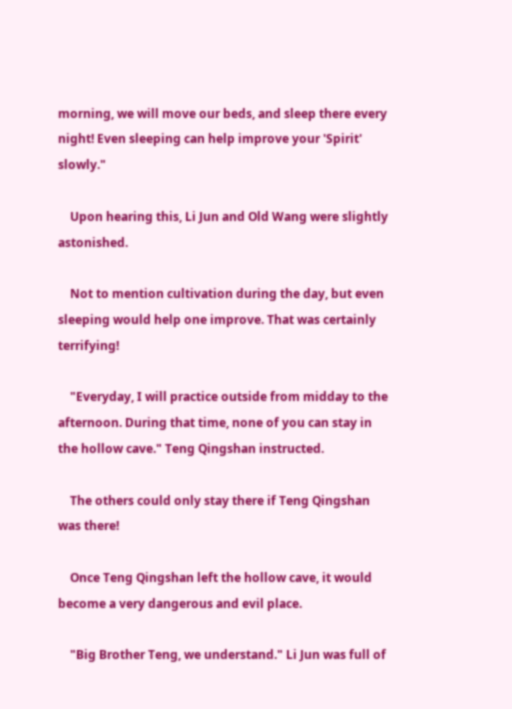morning, we will move our beds, and sleep there every night! Even sleeping can help improve your 'Spirit' slowly."

    Upon hearing this, Li Jun and Old Wang were slightly astonished.

    Not to mention cultivation during the day, but even sleeping would help one improve. That was certainly terrifying!

    "Everyday, I will practice outside from midday to the afternoon. During that time, none of you can stay in the hollow cave." Teng Qingshan instructed.

    The others could only stay there if Teng Qingshan was there!

    Once Teng Qingshan left the hollow cave, it would become a very dangerous and evil place.

    "Big Brother Teng, we understand." Li Jun was full of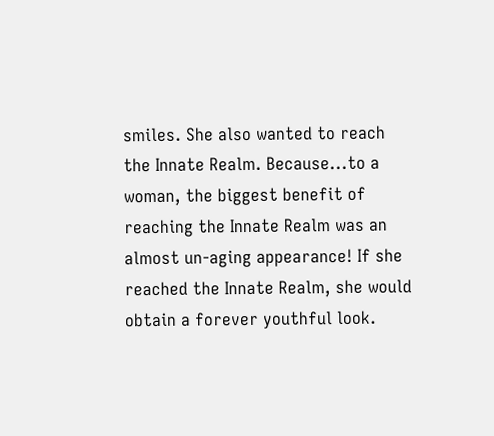smiles. She also wanted to reach the Innate Realm. Because...to a woman, the biggest benefit of reaching the Innate Realm was an almost un-aging appearance! If she reached the Innate Realm, she would obtain a forever youthful look.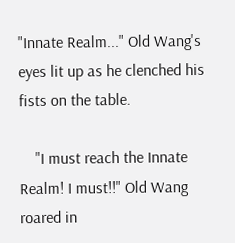"Innate Realm..." Old Wang's eyes lit up as he clenched his fists on the table.

    "I must reach the Innate Realm! I must!!" Old Wang roared in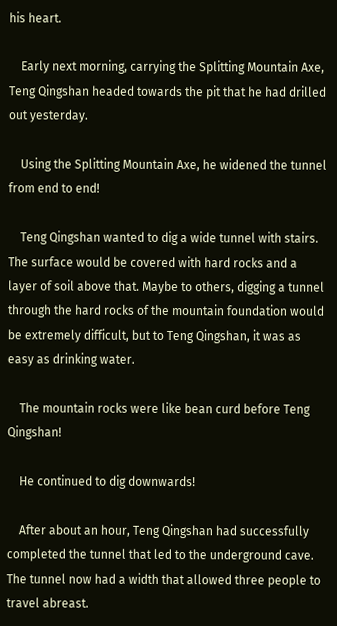his heart.

    Early next morning, carrying the Splitting Mountain Axe, Teng Qingshan headed towards the pit that he had drilled out yesterday.

    Using the Splitting Mountain Axe, he widened the tunnel from end to end!

    Teng Qingshan wanted to dig a wide tunnel with stairs. The surface would be covered with hard rocks and a layer of soil above that. Maybe to others, digging a tunnel through the hard rocks of the mountain foundation would be extremely difficult, but to Teng Qingshan, it was as easy as drinking water.

    The mountain rocks were like bean curd before Teng Qingshan!

    He continued to dig downwards!

    After about an hour, Teng Qingshan had successfully completed the tunnel that led to the underground cave. The tunnel now had a width that allowed three people to travel abreast.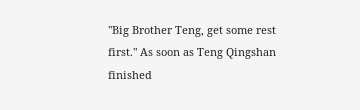"Big Brother Teng, get some rest first." As soon as Teng Qingshan finished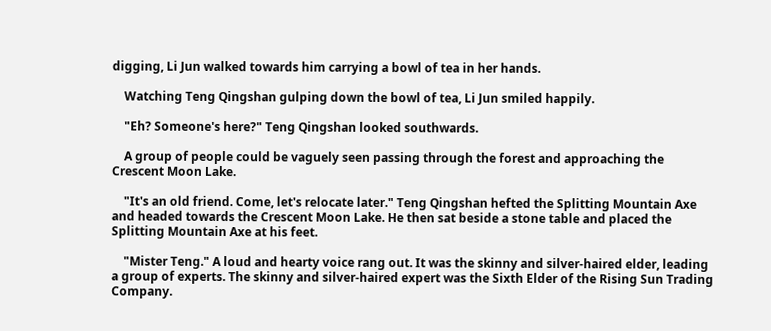digging, Li Jun walked towards him carrying a bowl of tea in her hands.

    Watching Teng Qingshan gulping down the bowl of tea, Li Jun smiled happily.

    "Eh? Someone's here?" Teng Qingshan looked southwards.

    A group of people could be vaguely seen passing through the forest and approaching the Crescent Moon Lake.

    "It's an old friend. Come, let's relocate later." Teng Qingshan hefted the Splitting Mountain Axe and headed towards the Crescent Moon Lake. He then sat beside a stone table and placed the Splitting Mountain Axe at his feet.

    "Mister Teng." A loud and hearty voice rang out. It was the skinny and silver-haired elder, leading a group of experts. The skinny and silver-haired expert was the Sixth Elder of the Rising Sun Trading Company.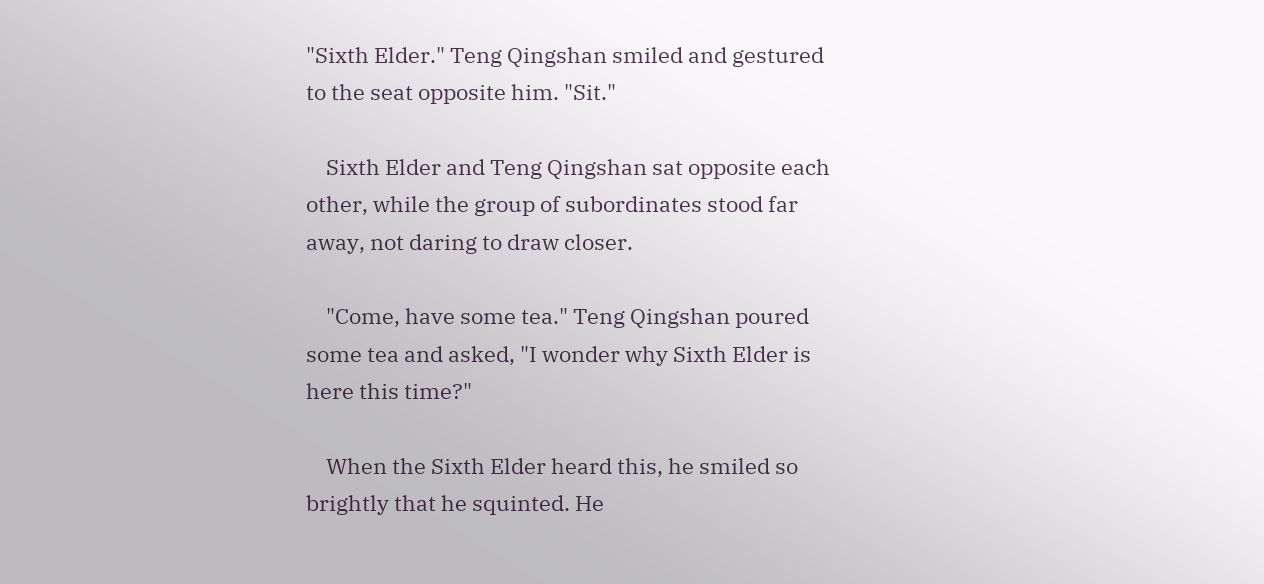"Sixth Elder." Teng Qingshan smiled and gestured to the seat opposite him. "Sit."

    Sixth Elder and Teng Qingshan sat opposite each other, while the group of subordinates stood far away, not daring to draw closer.

    "Come, have some tea." Teng Qingshan poured some tea and asked, "I wonder why Sixth Elder is here this time?"

    When the Sixth Elder heard this, he smiled so brightly that he squinted. He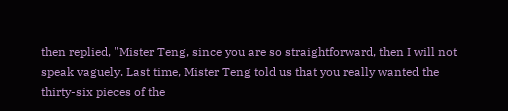then replied, "Mister Teng, since you are so straightforward, then I will not speak vaguely. Last time, Mister Teng told us that you really wanted the thirty-six pieces of the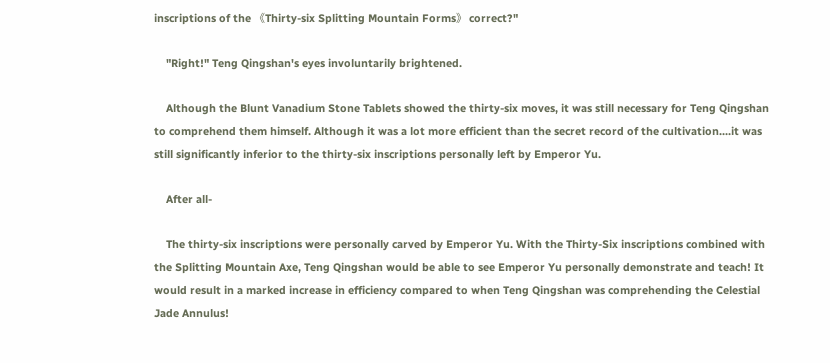inscriptions of the 《Thirty-six Splitting Mountain Forms》 correct?"

    "Right!" Teng Qingshan's eyes involuntarily brightened.

    Although the Blunt Vanadium Stone Tablets showed the thirty-six moves, it was still necessary for Teng Qingshan to comprehend them himself. Although it was a lot more efficient than the secret record of the cultivation....it was still significantly inferior to the thirty-six inscriptions personally left by Emperor Yu.

    After all-

    The thirty-six inscriptions were personally carved by Emperor Yu. With the Thirty-Six inscriptions combined with the Splitting Mountain Axe, Teng Qingshan would be able to see Emperor Yu personally demonstrate and teach! It would result in a marked increase in efficiency compared to when Teng Qingshan was comprehending the Celestial Jade Annulus!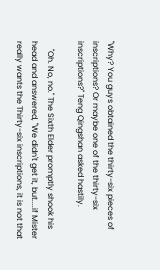"Why? You guys obtained the thirty-six pieces of inscriptions? Or maybe one of the thirty-six inscriptions?" Teng Qingshan asked hastily.

    "Oh. No, no." The Sixth Elder promptly shook his head and answered, "We didn't get it, but....if Mister really wants the Thirty-six inscriptions, it is not that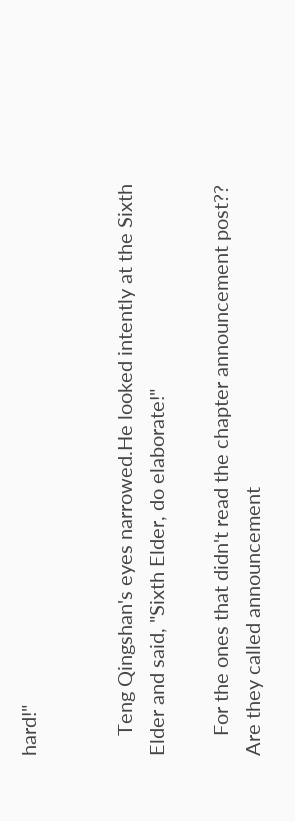hard!"


    Teng Qingshan's eyes narrowed.He looked intently at the Sixth Elder and said, "Sixth Elder, do elaborate!"

    For the ones that didn't read the chapter announcement post?? Are they called announcement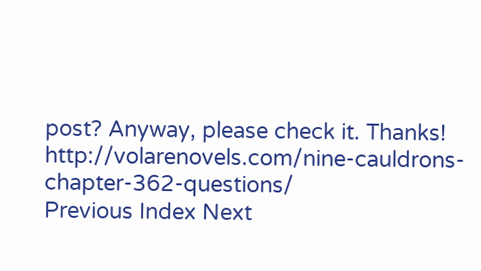post? Anyway, please check it. Thanks! http://volarenovels.com/nine-cauldrons-chapter-362-questions/
Previous Index Next